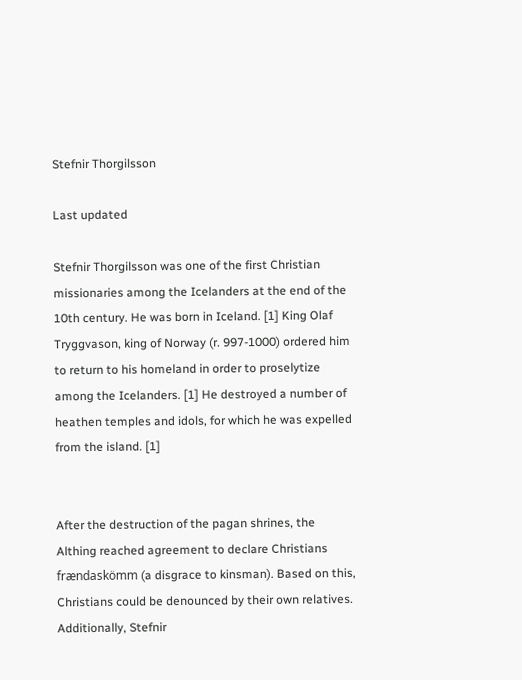Stefnir Thorgilsson

Last updated

Stefnir Thorgilsson was one of the first Christian missionaries among the Icelanders at the end of the 10th century. He was born in Iceland. [1] King Olaf Tryggvason, king of Norway (r. 997-1000) ordered him to return to his homeland in order to proselytize among the Icelanders. [1] He destroyed a number of heathen temples and idols, for which he was expelled from the island. [1]


After the destruction of the pagan shrines, the Althing reached agreement to declare Christians frændaskömm (a disgrace to kinsman). Based on this, Christians could be denounced by their own relatives. Additionally, Stefnir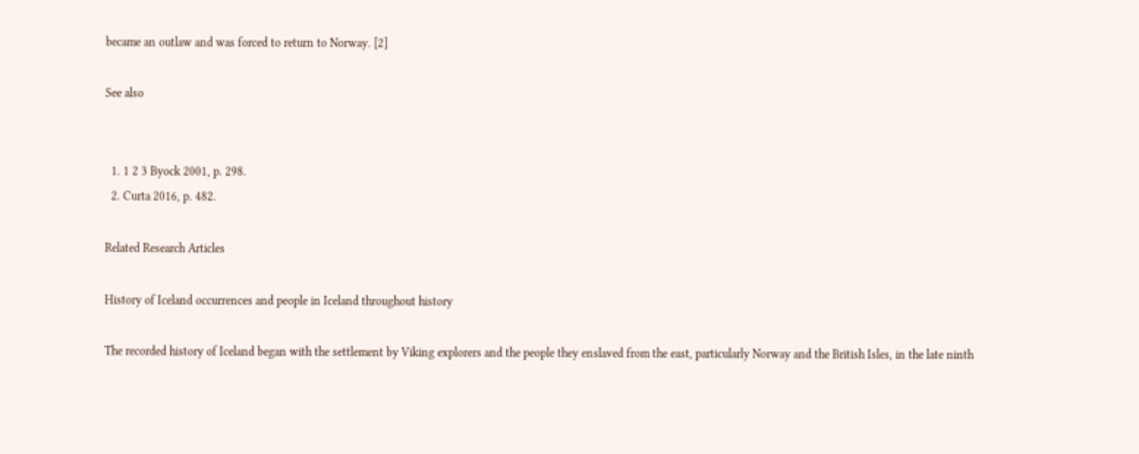became an outlaw and was forced to return to Norway. [2]

See also


  1. 1 2 3 Byock 2001, p. 298.
  2. Curta 2016, p. 482.

Related Research Articles

History of Iceland occurrences and people in Iceland throughout history

The recorded history of Iceland began with the settlement by Viking explorers and the people they enslaved from the east, particularly Norway and the British Isles, in the late ninth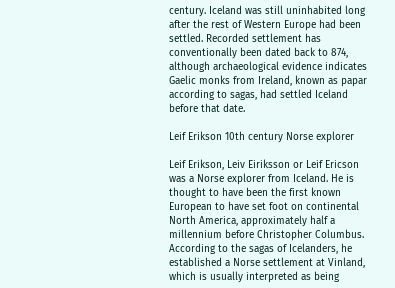century. Iceland was still uninhabited long after the rest of Western Europe had been settled. Recorded settlement has conventionally been dated back to 874, although archaeological evidence indicates Gaelic monks from Ireland, known as papar according to sagas, had settled Iceland before that date.

Leif Erikson 10th century Norse explorer

Leif Erikson, Leiv Eiriksson or Leif Ericson was a Norse explorer from Iceland. He is thought to have been the first known European to have set foot on continental North America, approximately half a millennium before Christopher Columbus. According to the sagas of Icelanders, he established a Norse settlement at Vinland, which is usually interpreted as being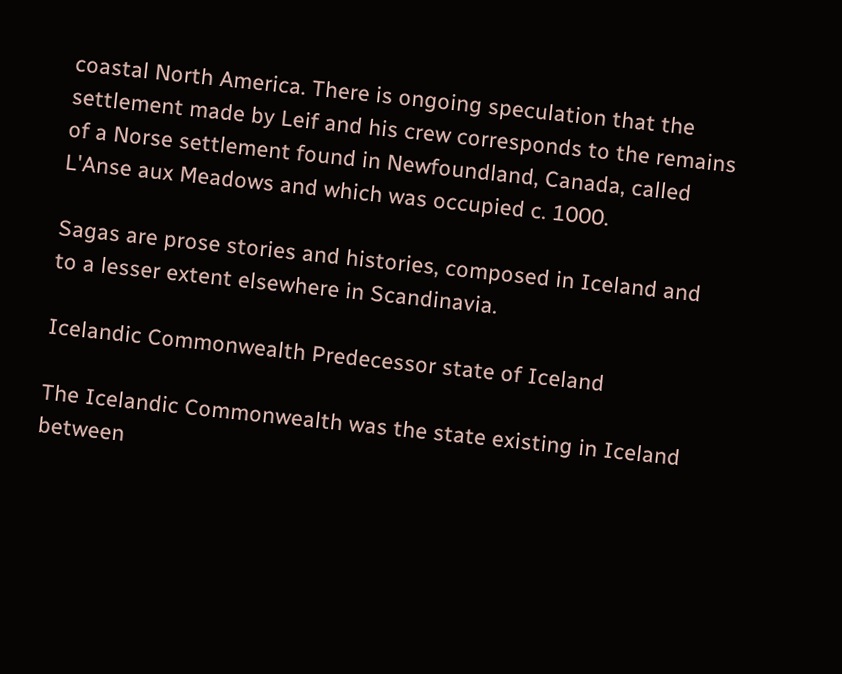coastal North America. There is ongoing speculation that the settlement made by Leif and his crew corresponds to the remains of a Norse settlement found in Newfoundland, Canada, called L'Anse aux Meadows and which was occupied c. 1000.

Sagas are prose stories and histories, composed in Iceland and to a lesser extent elsewhere in Scandinavia.

Icelandic Commonwealth Predecessor state of Iceland

The Icelandic Commonwealth was the state existing in Iceland between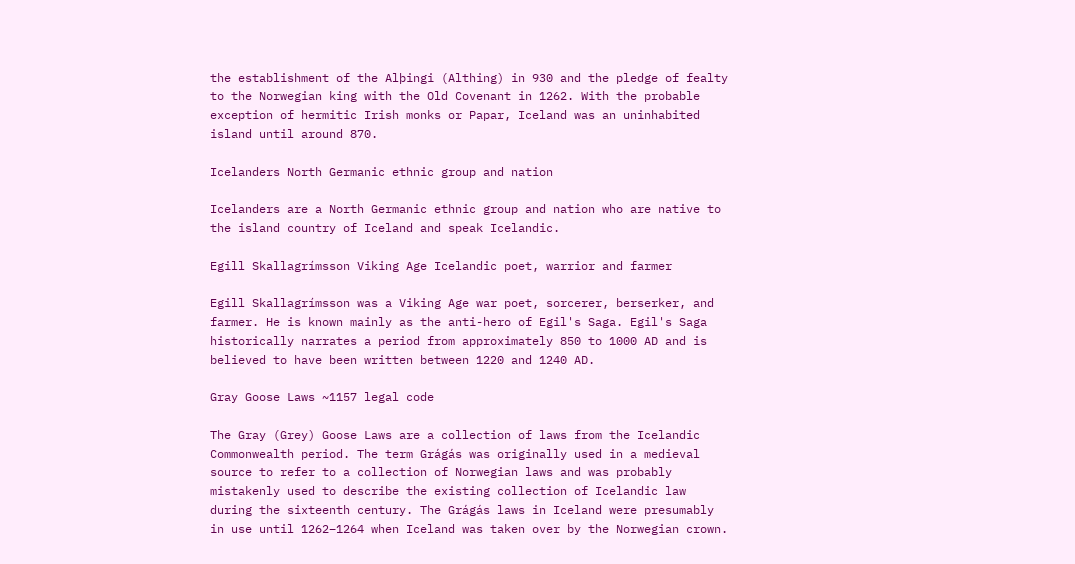the establishment of the Alþingi (Althing) in 930 and the pledge of fealty to the Norwegian king with the Old Covenant in 1262. With the probable exception of hermitic Irish monks or Papar, Iceland was an uninhabited island until around 870.

Icelanders North Germanic ethnic group and nation

Icelanders are a North Germanic ethnic group and nation who are native to the island country of Iceland and speak Icelandic.

Egill Skallagrímsson Viking Age Icelandic poet, warrior and farmer

Egill Skallagrímsson was a Viking Age war poet, sorcerer, berserker, and farmer. He is known mainly as the anti-hero of Egil's Saga. Egil's Saga historically narrates a period from approximately 850 to 1000 AD and is believed to have been written between 1220 and 1240 AD.

Gray Goose Laws ~1157 legal code

The Gray (Grey) Goose Laws are a collection of laws from the Icelandic Commonwealth period. The term Grágás was originally used in a medieval source to refer to a collection of Norwegian laws and was probably mistakenly used to describe the existing collection of Icelandic law during the sixteenth century. The Grágás laws in Iceland were presumably in use until 1262–1264 when Iceland was taken over by the Norwegian crown.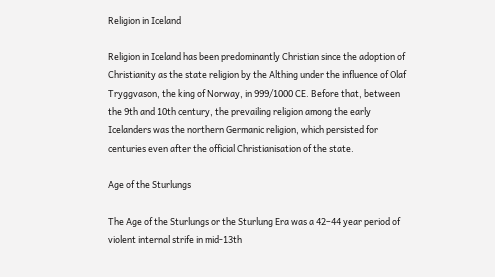Religion in Iceland

Religion in Iceland has been predominantly Christian since the adoption of Christianity as the state religion by the Althing under the influence of Olaf Tryggvason, the king of Norway, in 999/1000 CE. Before that, between the 9th and 10th century, the prevailing religion among the early Icelanders was the northern Germanic religion, which persisted for centuries even after the official Christianisation of the state.

Age of the Sturlungs

The Age of the Sturlungs or the Sturlung Era was a 42–44 year period of violent internal strife in mid-13th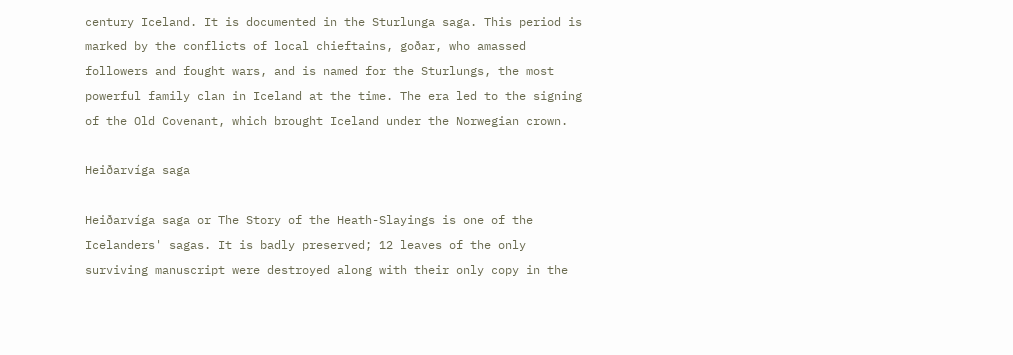century Iceland. It is documented in the Sturlunga saga. This period is marked by the conflicts of local chieftains, goðar, who amassed followers and fought wars, and is named for the Sturlungs, the most powerful family clan in Iceland at the time. The era led to the signing of the Old Covenant, which brought Iceland under the Norwegian crown.

Heiðarvíga saga

Heiðarvíga saga or The Story of the Heath-Slayings is one of the Icelanders' sagas. It is badly preserved; 12 leaves of the only surviving manuscript were destroyed along with their only copy in the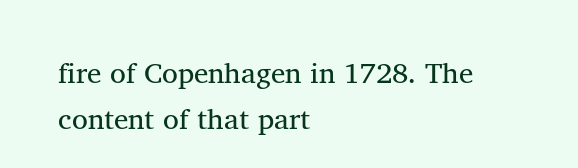fire of Copenhagen in 1728. The content of that part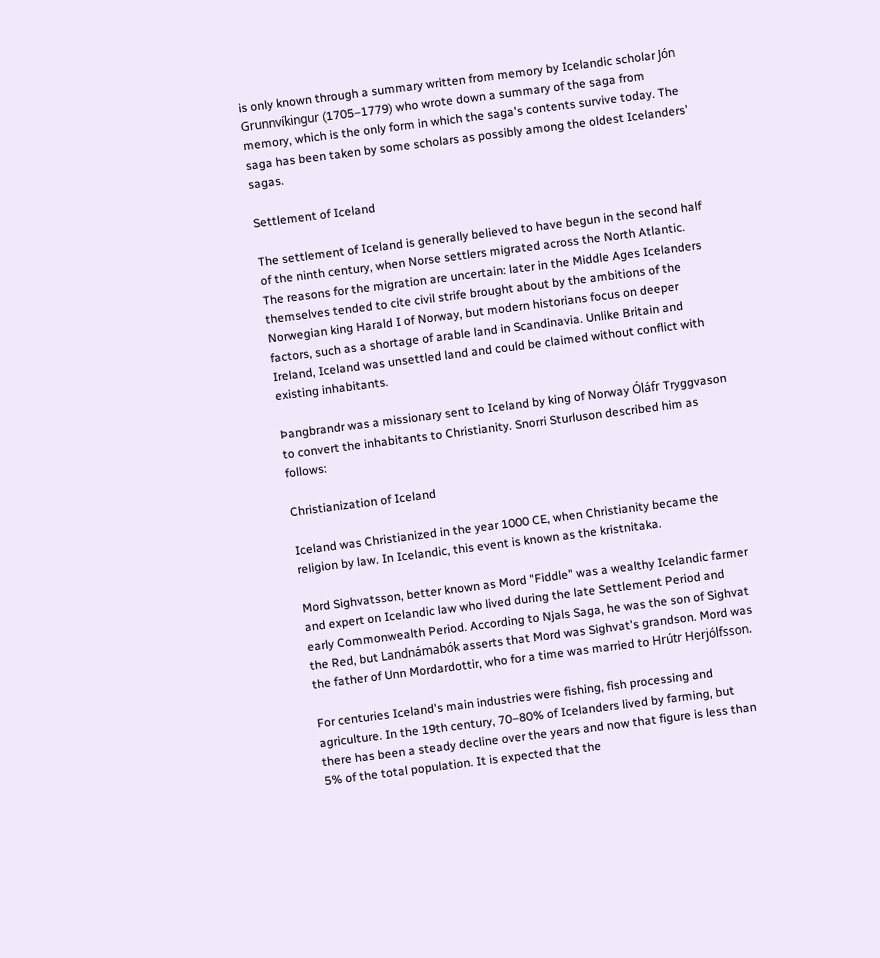is only known through a summary written from memory by Icelandic scholar Jón Grunnvíkingur (1705–1779) who wrote down a summary of the saga from memory, which is the only form in which the saga's contents survive today. The saga has been taken by some scholars as possibly among the oldest Icelanders' sagas.

Settlement of Iceland

The settlement of Iceland is generally believed to have begun in the second half of the ninth century, when Norse settlers migrated across the North Atlantic. The reasons for the migration are uncertain: later in the Middle Ages Icelanders themselves tended to cite civil strife brought about by the ambitions of the Norwegian king Harald I of Norway, but modern historians focus on deeper factors, such as a shortage of arable land in Scandinavia. Unlike Britain and Ireland, Iceland was unsettled land and could be claimed without conflict with existing inhabitants.

Þangbrandr was a missionary sent to Iceland by king of Norway Óláfr Tryggvason to convert the inhabitants to Christianity. Snorri Sturluson described him as follows:

Christianization of Iceland

Iceland was Christianized in the year 1000 CE, when Christianity became the religion by law. In Icelandic, this event is known as the kristnitaka.

Mord Sighvatsson, better known as Mord "Fiddle" was a wealthy Icelandic farmer and expert on Icelandic law who lived during the late Settlement Period and early Commonwealth Period. According to Njals Saga, he was the son of Sighvat the Red, but Landnámabók asserts that Mord was Sighvat's grandson. Mord was the father of Unn Mordardottir, who for a time was married to Hrútr Herjólfsson.

For centuries Iceland's main industries were fishing, fish processing and agriculture. In the 19th century, 70–80% of Icelanders lived by farming, but there has been a steady decline over the years and now that figure is less than 5% of the total population. It is expected that the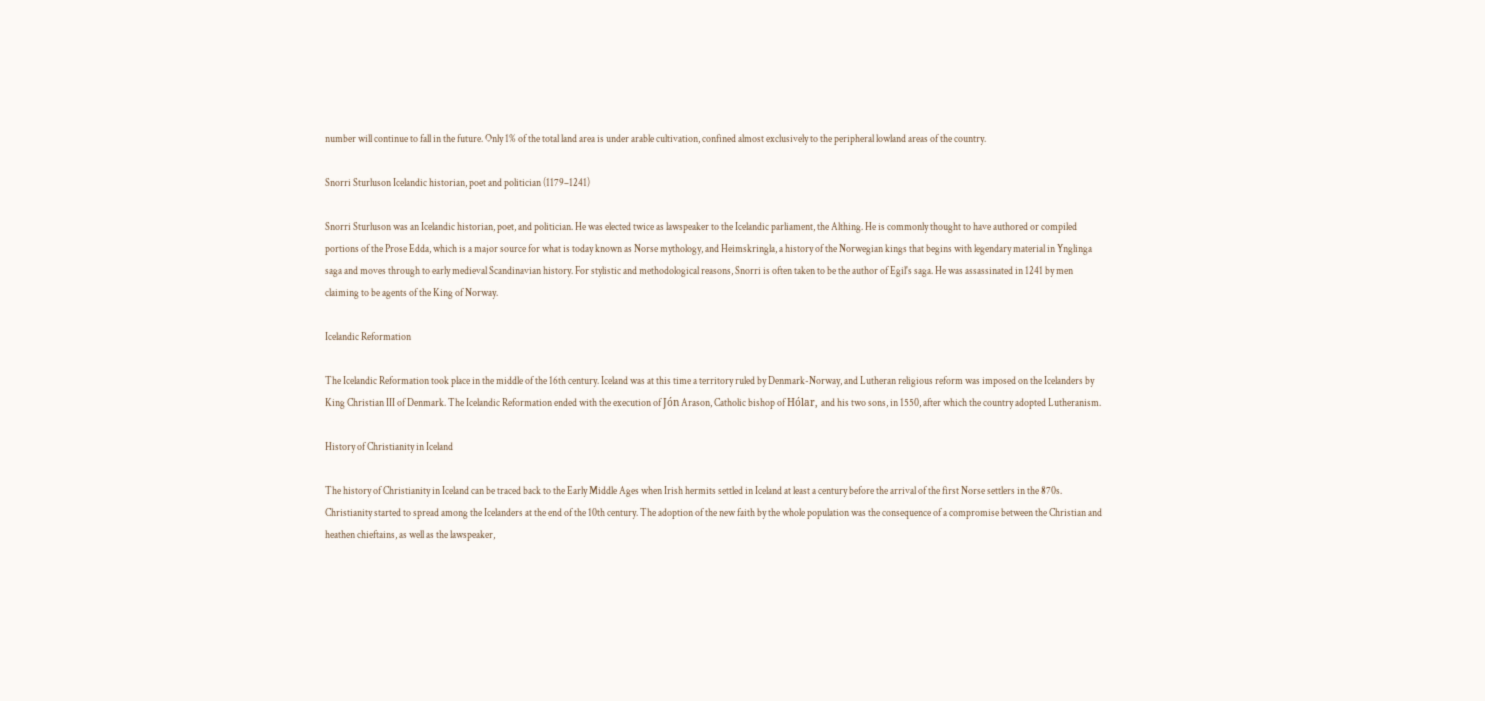number will continue to fall in the future. Only 1% of the total land area is under arable cultivation, confined almost exclusively to the peripheral lowland areas of the country.

Snorri Sturluson Icelandic historian, poet and politician (1179–1241)

Snorri Sturluson was an Icelandic historian, poet, and politician. He was elected twice as lawspeaker to the Icelandic parliament, the Althing. He is commonly thought to have authored or compiled portions of the Prose Edda, which is a major source for what is today known as Norse mythology, and Heimskringla, a history of the Norwegian kings that begins with legendary material in Ynglinga saga and moves through to early medieval Scandinavian history. For stylistic and methodological reasons, Snorri is often taken to be the author of Egil's saga. He was assassinated in 1241 by men claiming to be agents of the King of Norway.

Icelandic Reformation

The Icelandic Reformation took place in the middle of the 16th century. Iceland was at this time a territory ruled by Denmark-Norway, and Lutheran religious reform was imposed on the Icelanders by King Christian III of Denmark. The Icelandic Reformation ended with the execution of Jón Arason, Catholic bishop of Hólar, and his two sons, in 1550, after which the country adopted Lutheranism.

History of Christianity in Iceland

The history of Christianity in Iceland can be traced back to the Early Middle Ages when Irish hermits settled in Iceland at least a century before the arrival of the first Norse settlers in the 870s. Christianity started to spread among the Icelanders at the end of the 10th century. The adoption of the new faith by the whole population was the consequence of a compromise between the Christian and heathen chieftains, as well as the lawspeaker,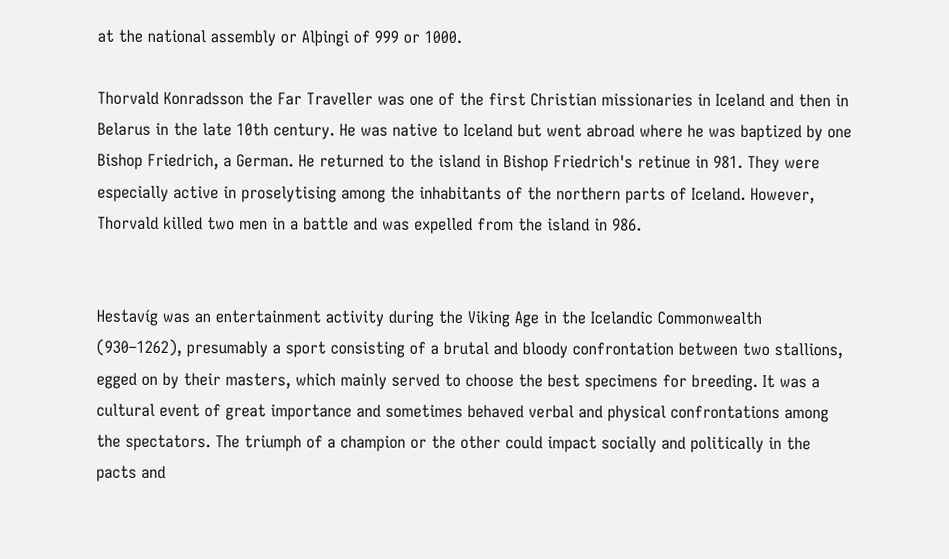at the national assembly or Alþingi of 999 or 1000.

Thorvald Konradsson the Far Traveller was one of the first Christian missionaries in Iceland and then in Belarus in the late 10th century. He was native to Iceland but went abroad where he was baptized by one Bishop Friedrich, a German. He returned to the island in Bishop Friedrich's retinue in 981. They were especially active in proselytising among the inhabitants of the northern parts of Iceland. However, Thorvald killed two men in a battle and was expelled from the island in 986.


Hestavíg was an entertainment activity during the Viking Age in the Icelandic Commonwealth (930–1262), presumably a sport consisting of a brutal and bloody confrontation between two stallions, egged on by their masters, which mainly served to choose the best specimens for breeding. It was a cultural event of great importance and sometimes behaved verbal and physical confrontations among the spectators. The triumph of a champion or the other could impact socially and politically in the pacts and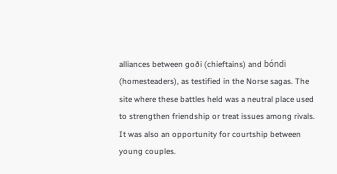alliances between goði (chieftains) and bóndi (homesteaders), as testified in the Norse sagas. The site where these battles held was a neutral place used to strengthen friendship or treat issues among rivals. It was also an opportunity for courtship between young couples.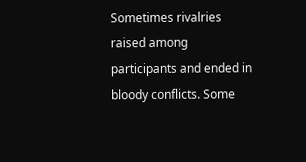Sometimes rivalries raised among participants and ended in bloody conflicts. Some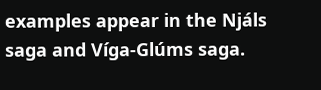examples appear in the Njáls saga and Víga-Glúms saga.